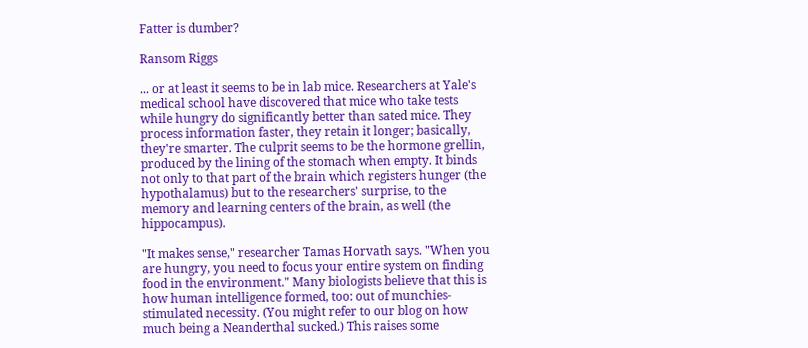Fatter is dumber?

Ransom Riggs

... or at least it seems to be in lab mice. Researchers at Yale's medical school have discovered that mice who take tests while hungry do significantly better than sated mice. They process information faster, they retain it longer; basically, they're smarter. The culprit seems to be the hormone grellin, produced by the lining of the stomach when empty. It binds not only to that part of the brain which registers hunger (the hypothalamus) but to the researchers' surprise, to the memory and learning centers of the brain, as well (the hippocampus).

"It makes sense," researcher Tamas Horvath says. "When you are hungry, you need to focus your entire system on finding food in the environment." Many biologists believe that this is how human intelligence formed, too: out of munchies-stimulated necessity. (You might refer to our blog on how much being a Neanderthal sucked.) This raises some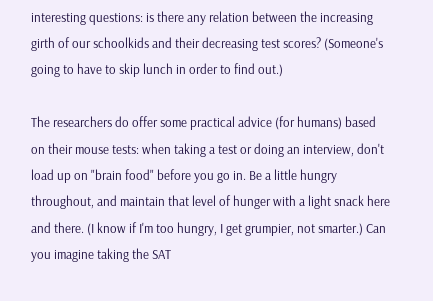interesting questions: is there any relation between the increasing girth of our schoolkids and their decreasing test scores? (Someone's going to have to skip lunch in order to find out.)

The researchers do offer some practical advice (for humans) based on their mouse tests: when taking a test or doing an interview, don't load up on "brain food" before you go in. Be a little hungry throughout, and maintain that level of hunger with a light snack here and there. (I know if I'm too hungry, I get grumpier, not smarter.) Can you imagine taking the SAT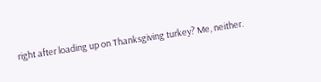right after loading up on Thanksgiving turkey? Me, neither.